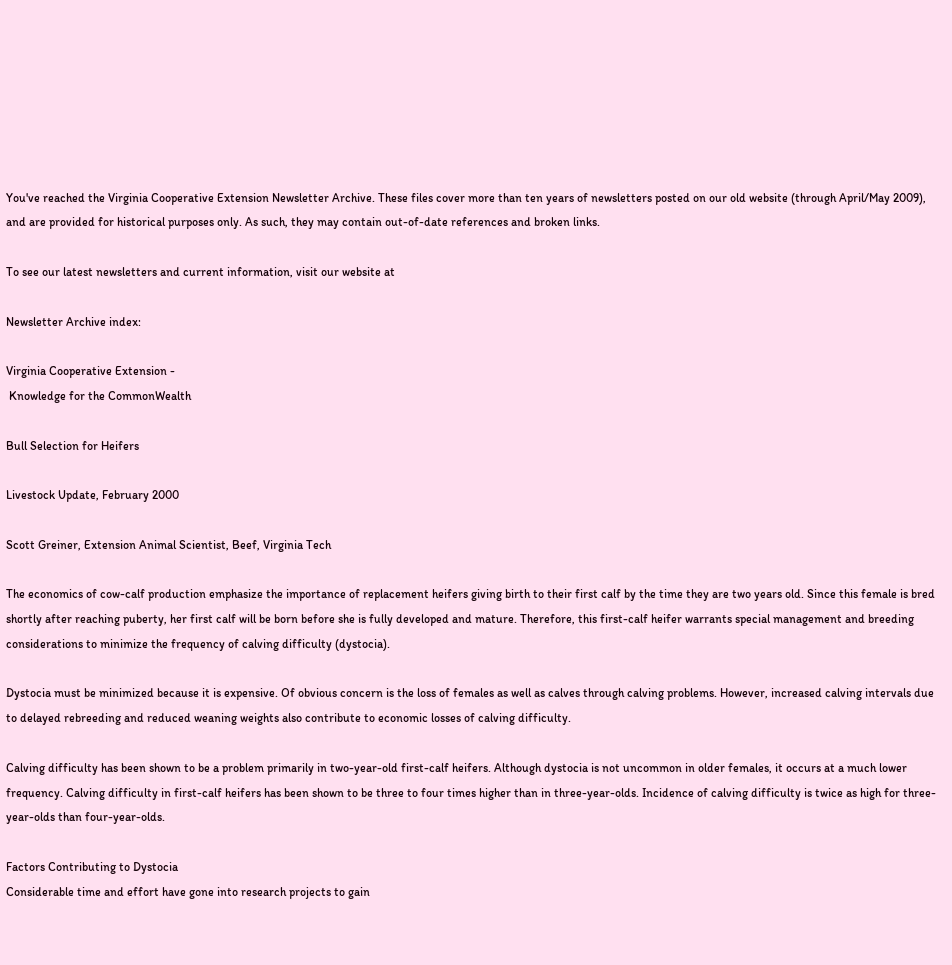You've reached the Virginia Cooperative Extension Newsletter Archive. These files cover more than ten years of newsletters posted on our old website (through April/May 2009), and are provided for historical purposes only. As such, they may contain out-of-date references and broken links.

To see our latest newsletters and current information, visit our website at

Newsletter Archive index:

Virginia Cooperative Extension -
 Knowledge for the CommonWealth

Bull Selection for Heifers

Livestock Update, February 2000

Scott Greiner, Extension Animal Scientist, Beef, Virginia Tech

The economics of cow-calf production emphasize the importance of replacement heifers giving birth to their first calf by the time they are two years old. Since this female is bred shortly after reaching puberty, her first calf will be born before she is fully developed and mature. Therefore, this first-calf heifer warrants special management and breeding considerations to minimize the frequency of calving difficulty (dystocia).

Dystocia must be minimized because it is expensive. Of obvious concern is the loss of females as well as calves through calving problems. However, increased calving intervals due to delayed rebreeding and reduced weaning weights also contribute to economic losses of calving difficulty.

Calving difficulty has been shown to be a problem primarily in two-year-old first-calf heifers. Although dystocia is not uncommon in older females, it occurs at a much lower frequency. Calving difficulty in first-calf heifers has been shown to be three to four times higher than in three-year-olds. Incidence of calving difficulty is twice as high for three-year-olds than four-year-olds.

Factors Contributing to Dystocia
Considerable time and effort have gone into research projects to gain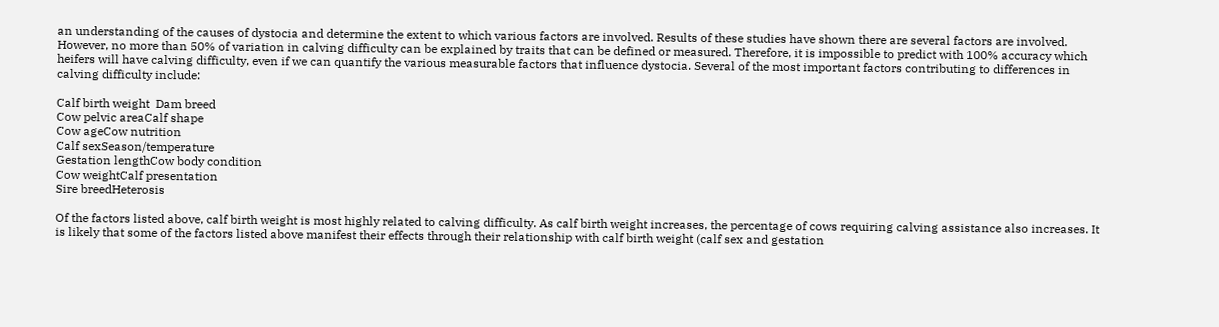an understanding of the causes of dystocia and determine the extent to which various factors are involved. Results of these studies have shown there are several factors are involved. However, no more than 50% of variation in calving difficulty can be explained by traits that can be defined or measured. Therefore, it is impossible to predict with 100% accuracy which heifers will have calving difficulty, even if we can quantify the various measurable factors that influence dystocia. Several of the most important factors contributing to differences in calving difficulty include:

Calf birth weight  Dam breed
Cow pelvic areaCalf shape
Cow ageCow nutrition
Calf sexSeason/temperature
Gestation lengthCow body condition
Cow weightCalf presentation
Sire breedHeterosis

Of the factors listed above, calf birth weight is most highly related to calving difficulty. As calf birth weight increases, the percentage of cows requiring calving assistance also increases. It is likely that some of the factors listed above manifest their effects through their relationship with calf birth weight (calf sex and gestation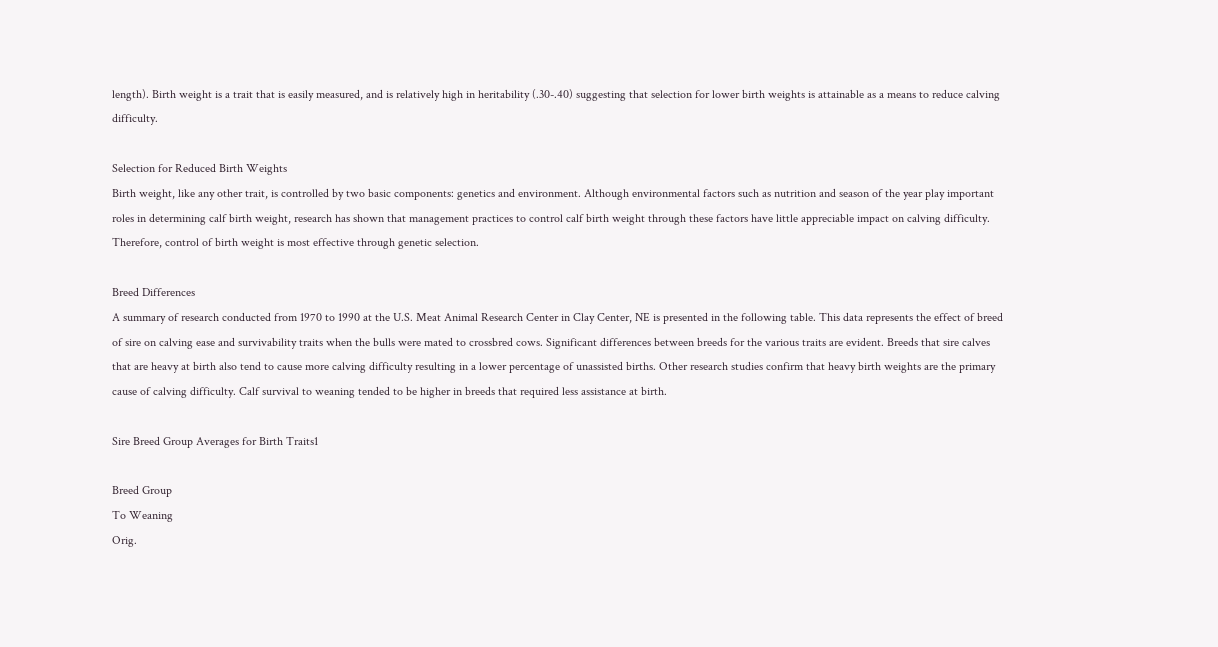length). Birth weight is a trait that is easily measured, and is relatively high in heritability (.30-.40) suggesting that selection for lower birth weights is attainable as a means to reduce calving difficulty.

Selection for Reduced Birth Weights
Birth weight, like any other trait, is controlled by two basic components: genetics and environment. Although environmental factors such as nutrition and season of the year play important roles in determining calf birth weight, research has shown that management practices to control calf birth weight through these factors have little appreciable impact on calving difficulty. Therefore, control of birth weight is most effective through genetic selection.

Breed Differences
A summary of research conducted from 1970 to 1990 at the U.S. Meat Animal Research Center in Clay Center, NE is presented in the following table. This data represents the effect of breed of sire on calving ease and survivability traits when the bulls were mated to crossbred cows. Significant differences between breeds for the various traits are evident. Breeds that sire calves that are heavy at birth also tend to cause more calving difficulty resulting in a lower percentage of unassisted births. Other research studies confirm that heavy birth weights are the primary cause of calving difficulty. Calf survival to weaning tended to be higher in breeds that required less assistance at birth.

Sire Breed Group Averages for Birth Traits1

Breed Group
To Weaning
Orig.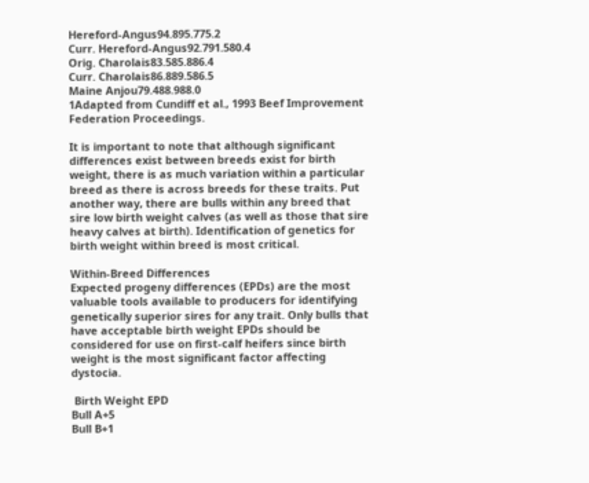Hereford-Angus94.895.775.2
Curr. Hereford-Angus92.791.580.4
Orig. Charolais83.585.886.4
Curr. Charolais86.889.586.5
Maine Anjou79.488.988.0
1Adapted from Cundiff et al., 1993 Beef Improvement Federation Proceedings.

It is important to note that although significant differences exist between breeds exist for birth weight, there is as much variation within a particular breed as there is across breeds for these traits. Put another way, there are bulls within any breed that sire low birth weight calves (as well as those that sire heavy calves at birth). Identification of genetics for birth weight within breed is most critical.

Within-Breed Differences
Expected progeny differences (EPDs) are the most valuable tools available to producers for identifying genetically superior sires for any trait. Only bulls that have acceptable birth weight EPDs should be considered for use on first-calf heifers since birth weight is the most significant factor affecting dystocia.

 Birth Weight EPD
Bull A+5
Bull B+1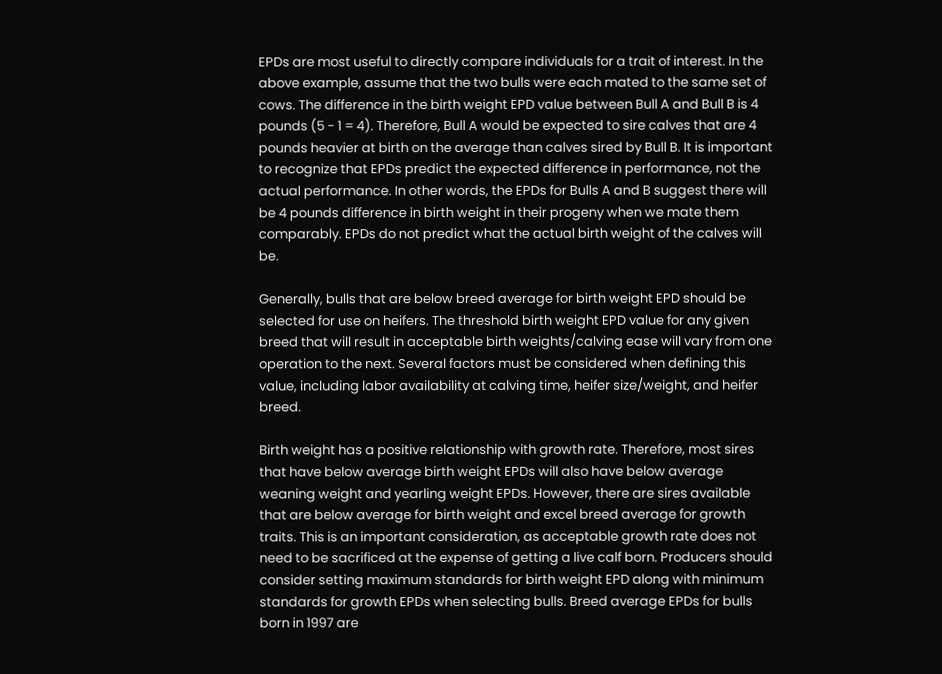EPDs are most useful to directly compare individuals for a trait of interest. In the above example, assume that the two bulls were each mated to the same set of cows. The difference in the birth weight EPD value between Bull A and Bull B is 4 pounds (5 - 1 = 4). Therefore, Bull A would be expected to sire calves that are 4 pounds heavier at birth on the average than calves sired by Bull B. It is important to recognize that EPDs predict the expected difference in performance, not the actual performance. In other words, the EPDs for Bulls A and B suggest there will be 4 pounds difference in birth weight in their progeny when we mate them comparably. EPDs do not predict what the actual birth weight of the calves will be.

Generally, bulls that are below breed average for birth weight EPD should be selected for use on heifers. The threshold birth weight EPD value for any given breed that will result in acceptable birth weights/calving ease will vary from one operation to the next. Several factors must be considered when defining this value, including labor availability at calving time, heifer size/weight, and heifer breed.

Birth weight has a positive relationship with growth rate. Therefore, most sires that have below average birth weight EPDs will also have below average weaning weight and yearling weight EPDs. However, there are sires available that are below average for birth weight and excel breed average for growth traits. This is an important consideration, as acceptable growth rate does not need to be sacrificed at the expense of getting a live calf born. Producers should consider setting maximum standards for birth weight EPD along with minimum standards for growth EPDs when selecting bulls. Breed average EPDs for bulls born in 1997 are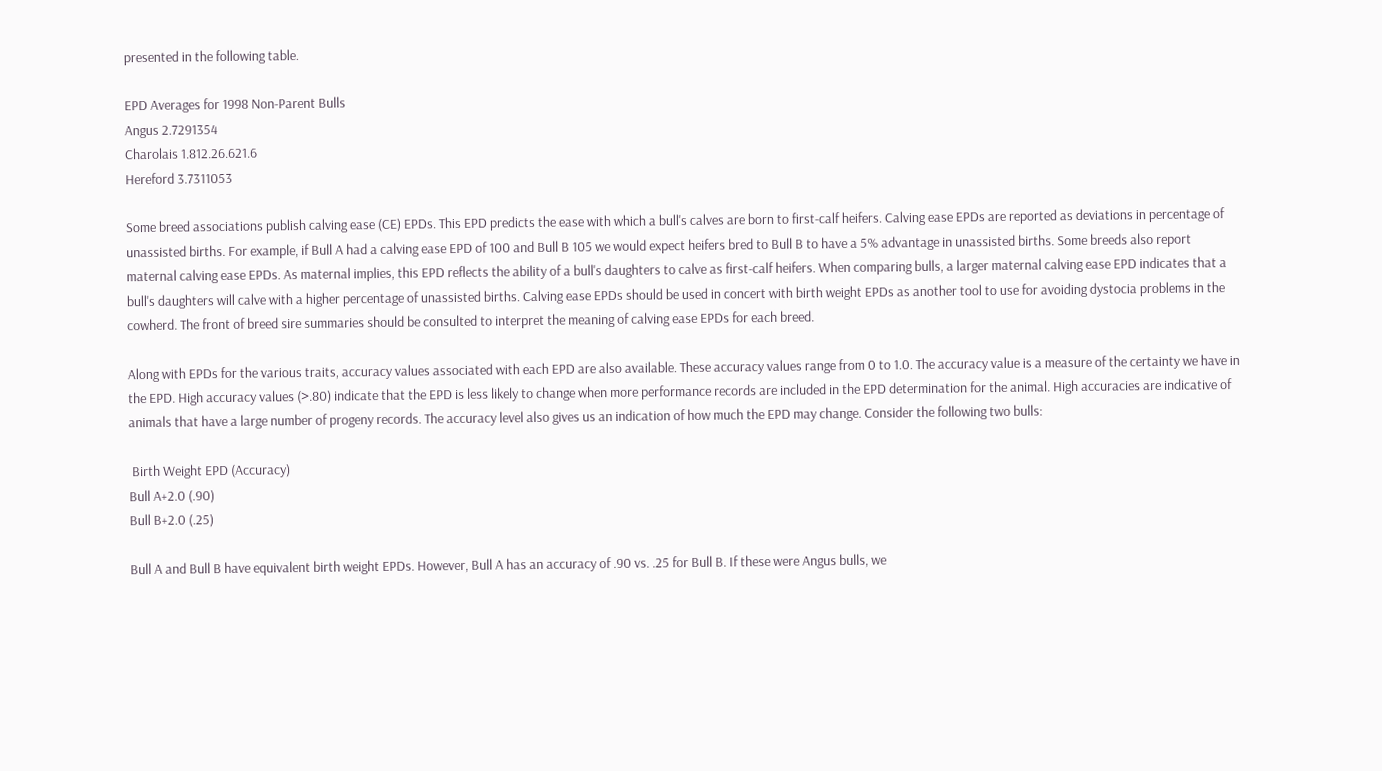presented in the following table.

EPD Averages for 1998 Non-Parent Bulls
Angus 2.7291354
Charolais 1.812.26.621.6
Hereford 3.7311053

Some breed associations publish calving ease (CE) EPDs. This EPD predicts the ease with which a bull's calves are born to first-calf heifers. Calving ease EPDs are reported as deviations in percentage of unassisted births. For example, if Bull A had a calving ease EPD of 100 and Bull B 105 we would expect heifers bred to Bull B to have a 5% advantage in unassisted births. Some breeds also report maternal calving ease EPDs. As maternal implies, this EPD reflects the ability of a bull's daughters to calve as first-calf heifers. When comparing bulls, a larger maternal calving ease EPD indicates that a bull's daughters will calve with a higher percentage of unassisted births. Calving ease EPDs should be used in concert with birth weight EPDs as another tool to use for avoiding dystocia problems in the cowherd. The front of breed sire summaries should be consulted to interpret the meaning of calving ease EPDs for each breed.

Along with EPDs for the various traits, accuracy values associated with each EPD are also available. These accuracy values range from 0 to 1.0. The accuracy value is a measure of the certainty we have in the EPD. High accuracy values (>.80) indicate that the EPD is less likely to change when more performance records are included in the EPD determination for the animal. High accuracies are indicative of animals that have a large number of progeny records. The accuracy level also gives us an indication of how much the EPD may change. Consider the following two bulls:

 Birth Weight EPD (Accuracy)
Bull A+2.0 (.90)
Bull B+2.0 (.25)

Bull A and Bull B have equivalent birth weight EPDs. However, Bull A has an accuracy of .90 vs. .25 for Bull B. If these were Angus bulls, we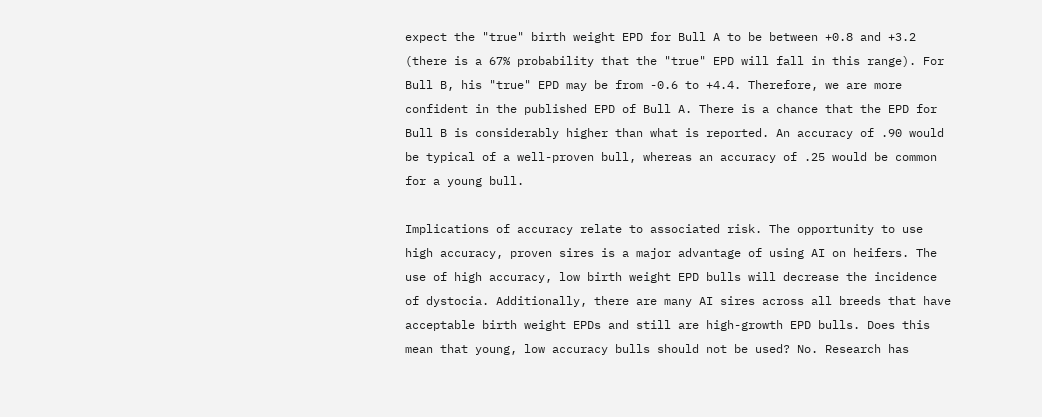expect the "true" birth weight EPD for Bull A to be between +0.8 and +3.2 (there is a 67% probability that the "true" EPD will fall in this range). For Bull B, his "true" EPD may be from -0.6 to +4.4. Therefore, we are more confident in the published EPD of Bull A. There is a chance that the EPD for Bull B is considerably higher than what is reported. An accuracy of .90 would be typical of a well-proven bull, whereas an accuracy of .25 would be common for a young bull.

Implications of accuracy relate to associated risk. The opportunity to use high accuracy, proven sires is a major advantage of using AI on heifers. The use of high accuracy, low birth weight EPD bulls will decrease the incidence of dystocia. Additionally, there are many AI sires across all breeds that have acceptable birth weight EPDs and still are high-growth EPD bulls. Does this mean that young, low accuracy bulls should not be used? No. Research has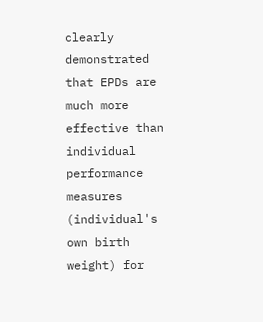clearly demonstrated that EPDs are much more effective than individual performance measures (individual's own birth weight) for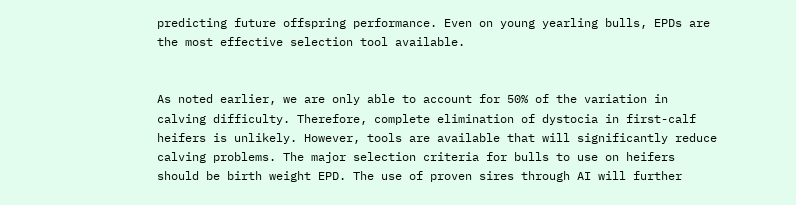predicting future offspring performance. Even on young yearling bulls, EPDs are the most effective selection tool available.


As noted earlier, we are only able to account for 50% of the variation in calving difficulty. Therefore, complete elimination of dystocia in first-calf heifers is unlikely. However, tools are available that will significantly reduce calving problems. The major selection criteria for bulls to use on heifers should be birth weight EPD. The use of proven sires through AI will further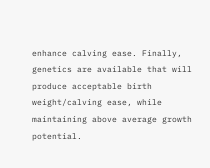enhance calving ease. Finally, genetics are available that will produce acceptable birth weight/calving ease, while maintaining above average growth potential.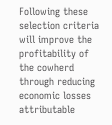Following these selection criteria will improve the profitability of the cowherd through reducing economic losses attributable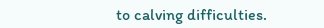to calving difficulties.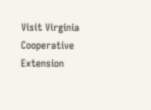Visit Virginia Cooperative Extension